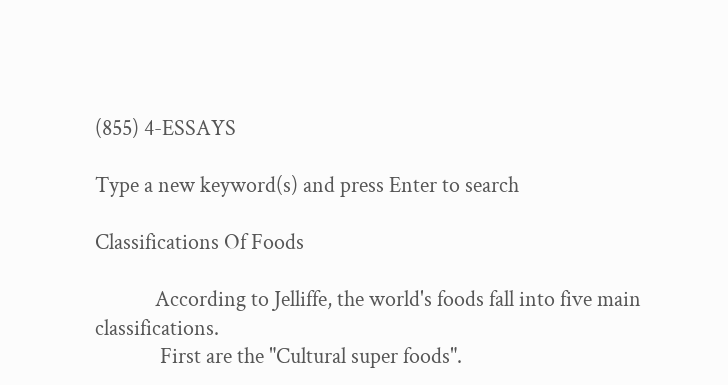(855) 4-ESSAYS

Type a new keyword(s) and press Enter to search

Classifications Of Foods

            According to Jelliffe, the world's foods fall into five main classifications.
             First are the "Cultural super foods".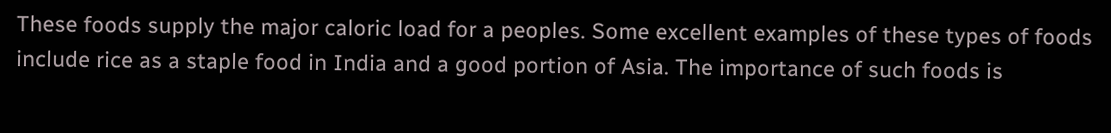These foods supply the major caloric load for a peoples. Some excellent examples of these types of foods include rice as a staple food in India and a good portion of Asia. The importance of such foods is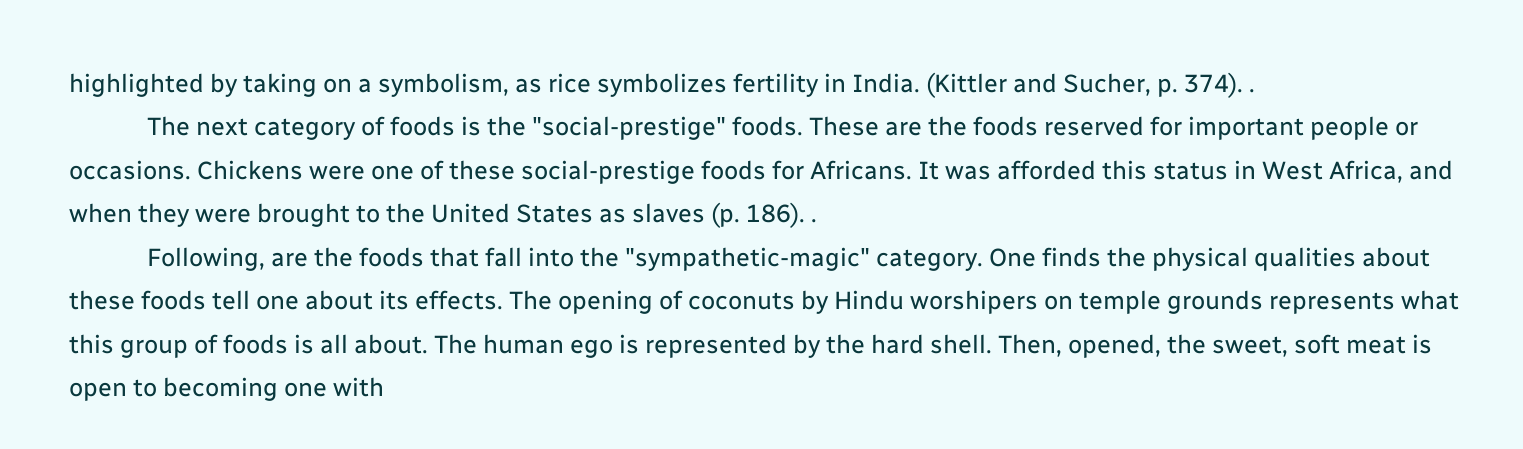highlighted by taking on a symbolism, as rice symbolizes fertility in India. (Kittler and Sucher, p. 374). .
             The next category of foods is the "social-prestige" foods. These are the foods reserved for important people or occasions. Chickens were one of these social-prestige foods for Africans. It was afforded this status in West Africa, and when they were brought to the United States as slaves (p. 186). .
             Following, are the foods that fall into the "sympathetic-magic" category. One finds the physical qualities about these foods tell one about its effects. The opening of coconuts by Hindu worshipers on temple grounds represents what this group of foods is all about. The human ego is represented by the hard shell. Then, opened, the sweet, soft meat is open to becoming one with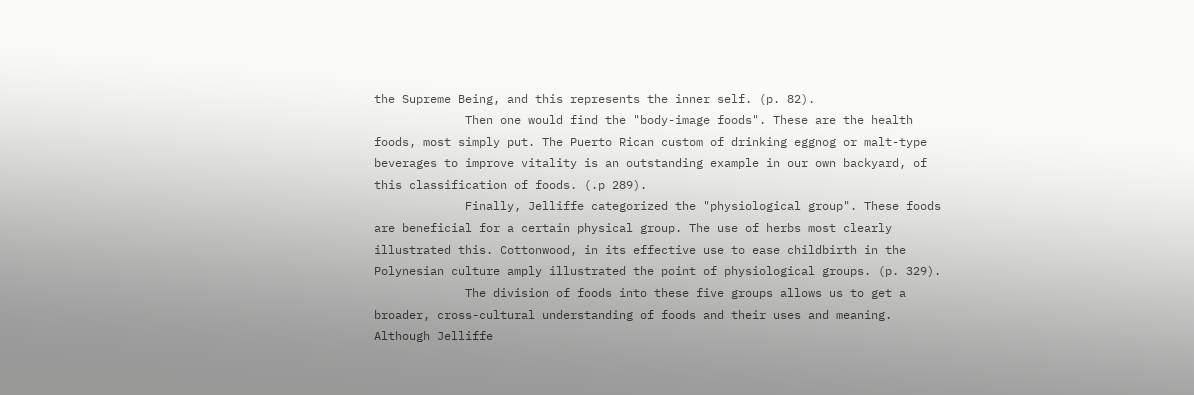the Supreme Being, and this represents the inner self. (p. 82).
             Then one would find the "body-image foods". These are the health foods, most simply put. The Puerto Rican custom of drinking eggnog or malt-type beverages to improve vitality is an outstanding example in our own backyard, of this classification of foods. (.p 289).
             Finally, Jelliffe categorized the "physiological group". These foods are beneficial for a certain physical group. The use of herbs most clearly illustrated this. Cottonwood, in its effective use to ease childbirth in the Polynesian culture amply illustrated the point of physiological groups. (p. 329).
             The division of foods into these five groups allows us to get a broader, cross-cultural understanding of foods and their uses and meaning. Although Jelliffe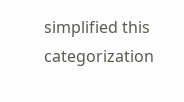simplified this categorization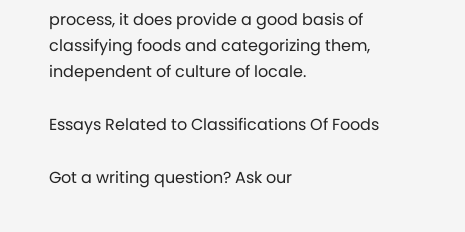process, it does provide a good basis of classifying foods and categorizing them, independent of culture of locale.

Essays Related to Classifications Of Foods

Got a writing question? Ask our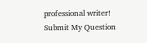professional writer!
Submit My Question